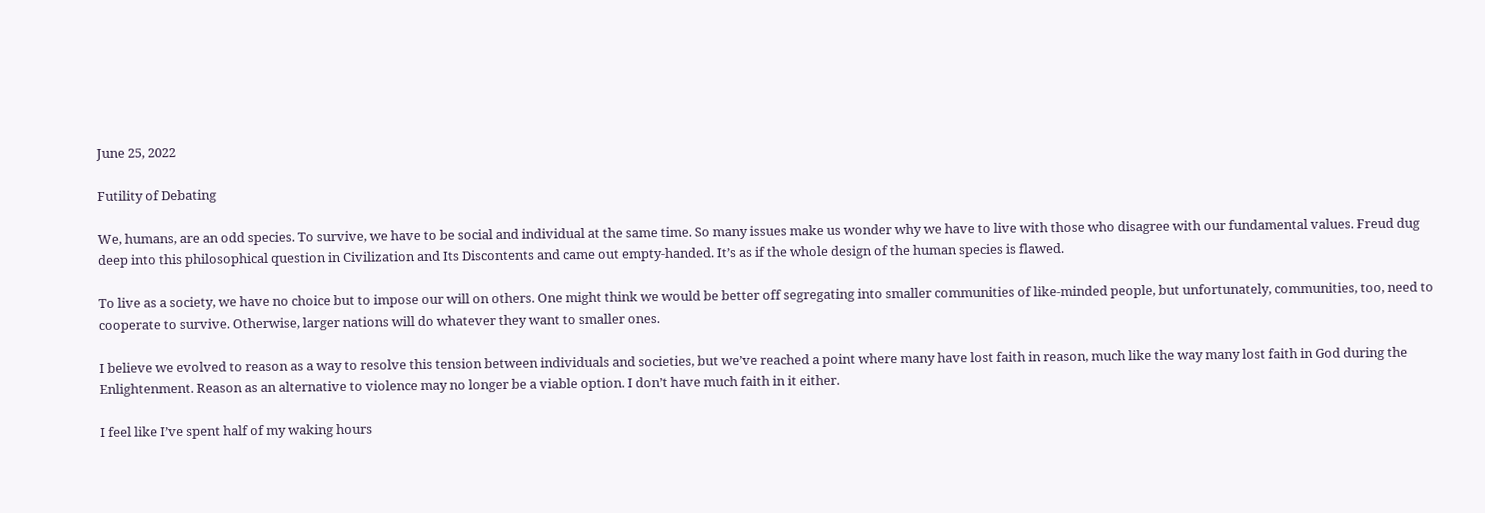June 25, 2022

Futility of Debating

We, humans, are an odd species. To survive, we have to be social and individual at the same time. So many issues make us wonder why we have to live with those who disagree with our fundamental values. Freud dug deep into this philosophical question in Civilization and Its Discontents and came out empty-handed. It’s as if the whole design of the human species is flawed.

To live as a society, we have no choice but to impose our will on others. One might think we would be better off segregating into smaller communities of like-minded people, but unfortunately, communities, too, need to cooperate to survive. Otherwise, larger nations will do whatever they want to smaller ones.

I believe we evolved to reason as a way to resolve this tension between individuals and societies, but we’ve reached a point where many have lost faith in reason, much like the way many lost faith in God during the Enlightenment. Reason as an alternative to violence may no longer be a viable option. I don’t have much faith in it either.

I feel like I’ve spent half of my waking hours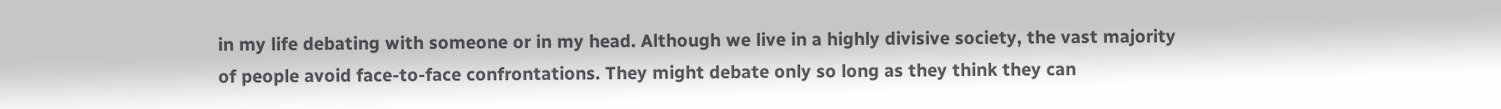in my life debating with someone or in my head. Although we live in a highly divisive society, the vast majority of people avoid face-to-face confrontations. They might debate only so long as they think they can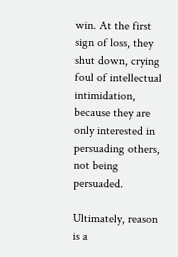win. At the first sign of loss, they shut down, crying foul of intellectual intimidation, because they are only interested in persuading others, not being persuaded.

Ultimately, reason is a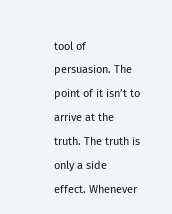tool of persuasion. The point of it isn’t to arrive at the truth. The truth is only a side effect. Whenever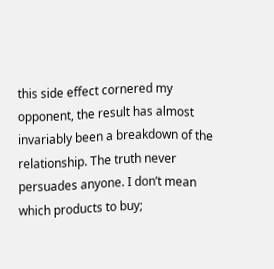this side effect cornered my opponent, the result has almost invariably been a breakdown of the relationship. The truth never persuades anyone. I don’t mean which products to buy;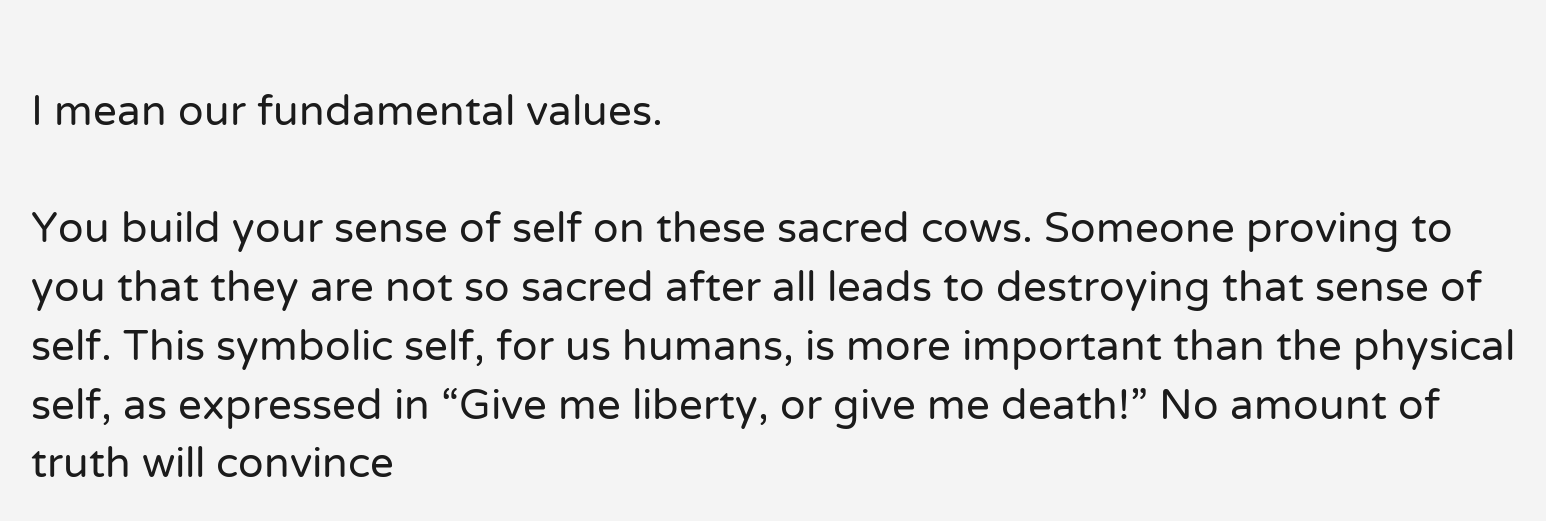I mean our fundamental values.

You build your sense of self on these sacred cows. Someone proving to you that they are not so sacred after all leads to destroying that sense of self. This symbolic self, for us humans, is more important than the physical self, as expressed in “Give me liberty, or give me death!” No amount of truth will convince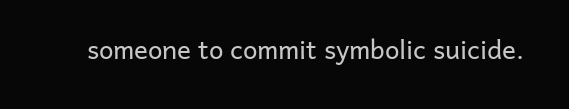someone to commit symbolic suicide.